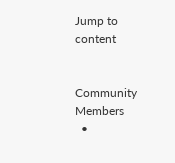Jump to content


Community Members
  •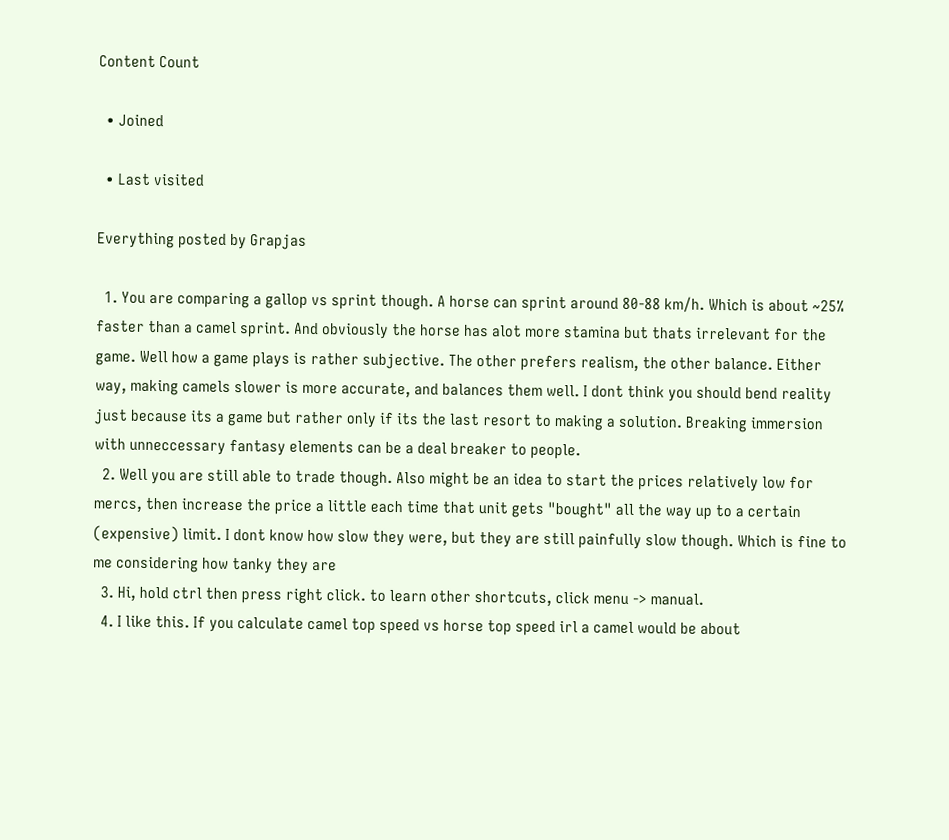Content Count

  • Joined

  • Last visited

Everything posted by Grapjas

  1. You are comparing a gallop vs sprint though. A horse can sprint around 80-88 km/h. Which is about ~25% faster than a camel sprint. And obviously the horse has alot more stamina but thats irrelevant for the game. Well how a game plays is rather subjective. The other prefers realism, the other balance. Either way, making camels slower is more accurate, and balances them well. I dont think you should bend reality just because its a game but rather only if its the last resort to making a solution. Breaking immersion with unneccessary fantasy elements can be a deal breaker to people.
  2. Well you are still able to trade though. Also might be an idea to start the prices relatively low for mercs, then increase the price a little each time that unit gets "bought" all the way up to a certain (expensive) limit. I dont know how slow they were, but they are still painfully slow though. Which is fine to me considering how tanky they are
  3. Hi, hold ctrl then press right click. to learn other shortcuts, click menu -> manual.
  4. I like this. If you calculate camel top speed vs horse top speed irl a camel would be about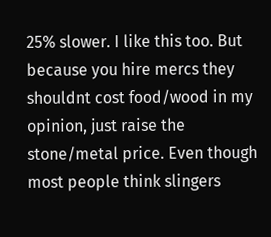25% slower. I like this too. But because you hire mercs they shouldnt cost food/wood in my opinion, just raise the stone/metal price. Even though most people think slingers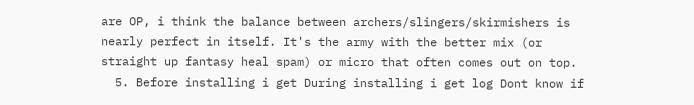are OP, i think the balance between archers/slingers/skirmishers is nearly perfect in itself. It's the army with the better mix (or straight up fantasy heal spam) or micro that often comes out on top.
  5. Before installing i get During installing i get log Dont know if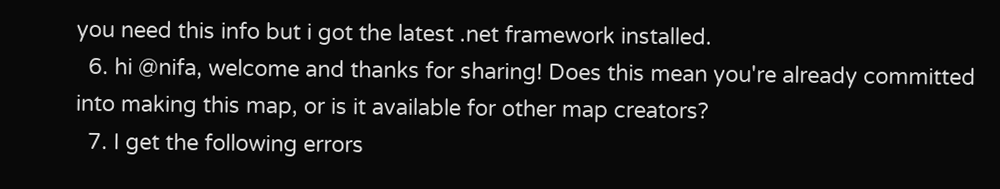you need this info but i got the latest .net framework installed.
  6. hi @nifa, welcome and thanks for sharing! Does this mean you're already committed into making this map, or is it available for other map creators?
  7. I get the following errors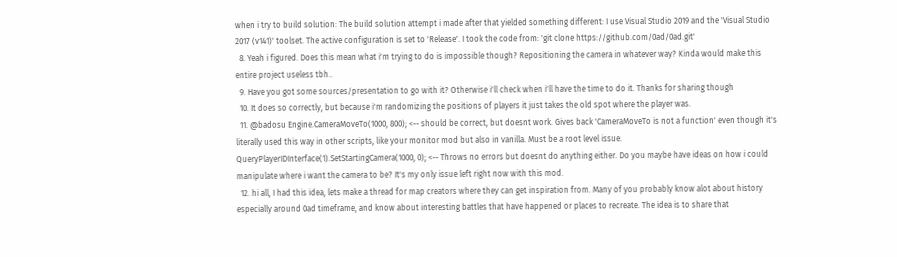when i try to build solution: The build solution attempt i made after that yielded something different: I use Visual Studio 2019 and the 'Visual Studio 2017 (v141)' toolset. The active configuration is set to 'Release'. I took the code from: 'git clone https://github.com/0ad/0ad.git'
  8. Yeah i figured. Does this mean what i'm trying to do is impossible though? Repositioning the camera in whatever way? Kinda would make this entire project useless tbh..
  9. Have you got some sources/presentation to go with it? Otherwise i'll check when i'll have the time to do it. Thanks for sharing though
  10. It does so correctly, but because i'm randomizing the positions of players it just takes the old spot where the player was.
  11. @badosu Engine.CameraMoveTo(1000, 800); <-- should be correct, but doesnt work. Gives back 'CameraMoveTo is not a function' even though it's literally used this way in other scripts, like your monitor mod but also in vanilla. Must be a root level issue. QueryPlayerIDInterface(1).SetStartingCamera(1000, 0); <-- Throws no errors but doesnt do anything either. Do you maybe have ideas on how i could manipulate where i want the camera to be? It's my only issue left right now with this mod.
  12. hi all, I had this idea, lets make a thread for map creators where they can get inspiration from. Many of you probably know alot about history especially around 0ad timeframe, and know about interesting battles that have happened or places to recreate. The idea is to share that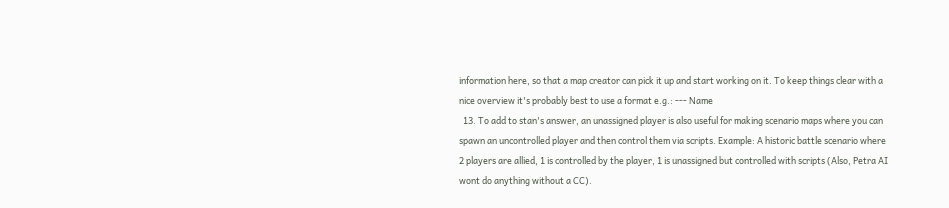information here, so that a map creator can pick it up and start working on it. To keep things clear with a nice overview it's probably best to use a format e.g.: --- Name
  13. To add to stan's answer, an unassigned player is also useful for making scenario maps where you can spawn an uncontrolled player and then control them via scripts. Example: A historic battle scenario where 2 players are allied, 1 is controlled by the player, 1 is unassigned but controlled with scripts (Also, Petra AI wont do anything without a CC).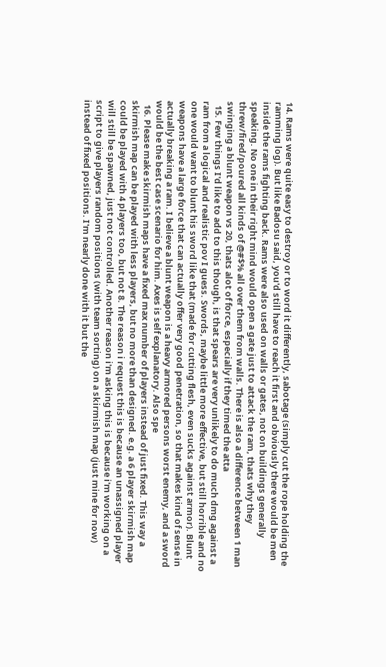14. Rams were quite easy to destroy or to word it differently, sabotage (simply cut the rope holding the ramming log). But like Badosu said, you'd still have to reach it first and obviously there would be men inside the rams fighting back. Rams were also used on walls or gates, not on buildings generally speaking. No one in their right mind would open a gate just to attack the ram, thats why they threw/fired/poured all kinds of @#$% all over them from walls. There is also a difference between 1 man swinging a blunt weapon vs 20, thats alot of force, especially if they timed the atta
  15. Few things I'd like to add to this though, is that spears are very unlikely to do much dmg against a ram from a logical and realistic pov I guess. Swords, maybe little more effective, but still horrible and no one would want to blunt his sword like that (made for cutting flesh, even sucks against armor). Blunt weapons have a large force that can actually offer very good penetration, so that makes kind of sense in actually breaking a ram. I believe a blunt weapon is a heavy armored persons worst enemy, and a sword would be the best case scenario for him. Axes is self explanatory. Also spe
  16. Please make skirmish maps have a fixed max number of players instead of just fixed. This way a skirmish map can be played with less players, but no more than designed. e.g. a 6 player skirmish map could be played with 4 players too, but not 8. The reason i request this is because an unassigned player will still be spawned, just not controlled. Another reason i'm asking this is because i'm working on a script to give players random positions (with team sorting) on a skirmish map (just mine for now) instead of fixed positions. I'm nearly done with it but the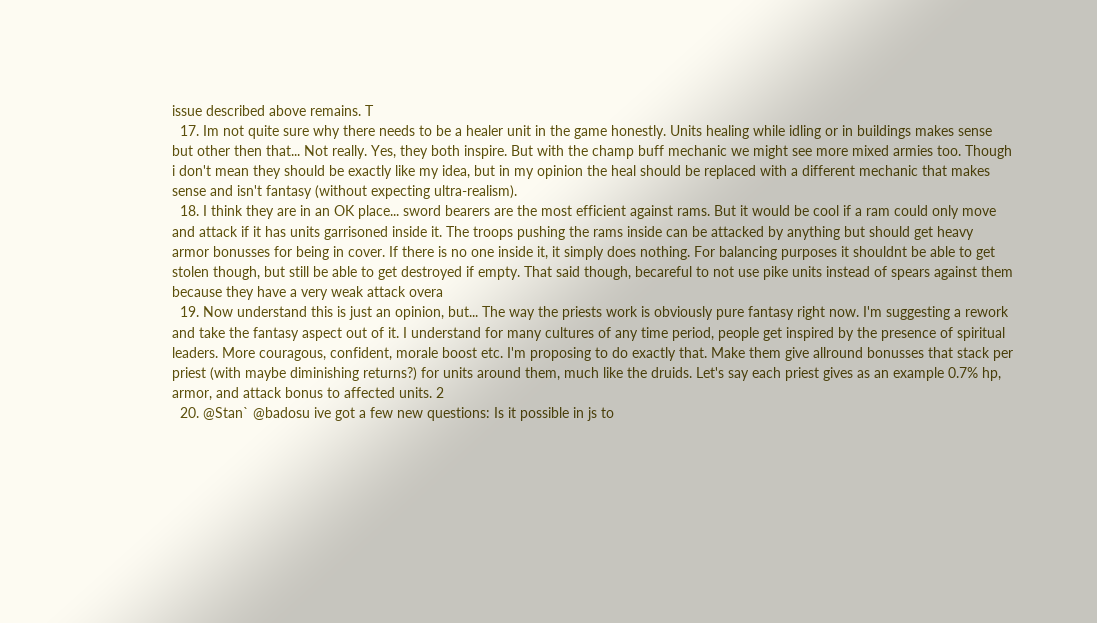issue described above remains. T
  17. Im not quite sure why there needs to be a healer unit in the game honestly. Units healing while idling or in buildings makes sense but other then that... Not really. Yes, they both inspire. But with the champ buff mechanic we might see more mixed armies too. Though i don't mean they should be exactly like my idea, but in my opinion the heal should be replaced with a different mechanic that makes sense and isn't fantasy (without expecting ultra-realism).
  18. I think they are in an OK place... sword bearers are the most efficient against rams. But it would be cool if a ram could only move and attack if it has units garrisoned inside it. The troops pushing the rams inside can be attacked by anything but should get heavy armor bonusses for being in cover. If there is no one inside it, it simply does nothing. For balancing purposes it shouldnt be able to get stolen though, but still be able to get destroyed if empty. That said though, becareful to not use pike units instead of spears against them because they have a very weak attack overa
  19. Now understand this is just an opinion, but... The way the priests work is obviously pure fantasy right now. I'm suggesting a rework and take the fantasy aspect out of it. I understand for many cultures of any time period, people get inspired by the presence of spiritual leaders. More couragous, confident, morale boost etc. I'm proposing to do exactly that. Make them give allround bonusses that stack per priest (with maybe diminishing returns?) for units around them, much like the druids. Let's say each priest gives as an example 0.7% hp, armor, and attack bonus to affected units. 2
  20. @Stan` @badosu ive got a few new questions: Is it possible in js to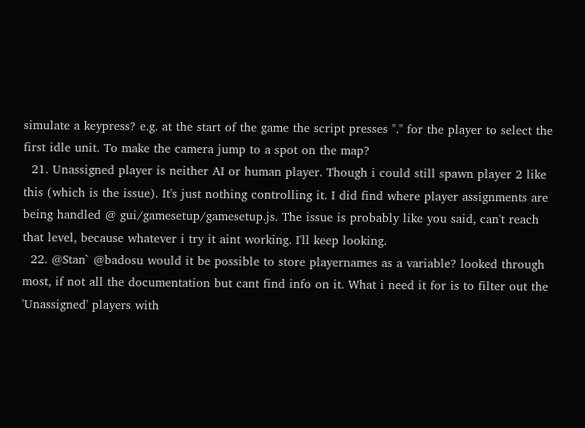simulate a keypress? e.g. at the start of the game the script presses "." for the player to select the first idle unit. To make the camera jump to a spot on the map?
  21. Unassigned player is neither AI or human player. Though i could still spawn player 2 like this (which is the issue). It's just nothing controlling it. I did find where player assignments are being handled @ gui/gamesetup/gamesetup.js. The issue is probably like you said, can't reach that level, because whatever i try it aint working. I'll keep looking.
  22. @Stan` @badosu would it be possible to store playernames as a variable? looked through most, if not all the documentation but cant find info on it. What i need it for is to filter out the 'Unassigned' players with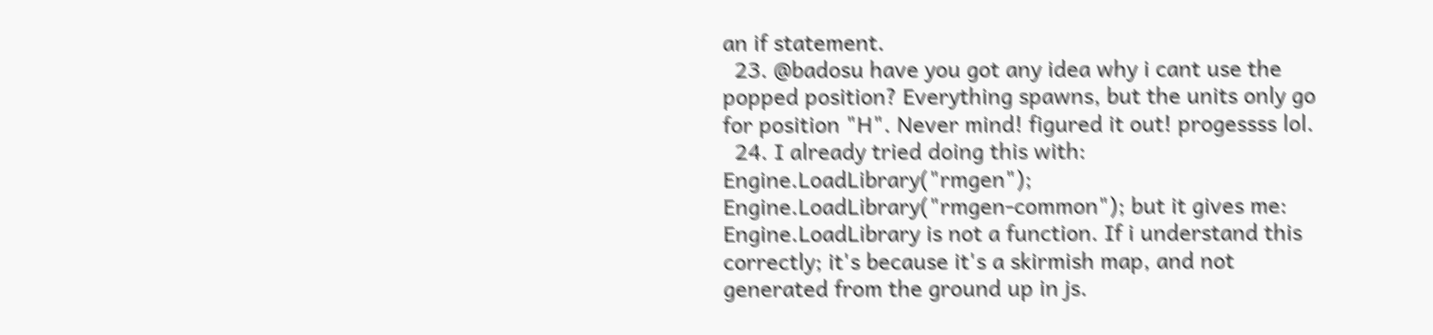an if statement.
  23. @badosu have you got any idea why i cant use the popped position? Everything spawns, but the units only go for position "H". Never mind! figured it out! progessss lol.
  24. I already tried doing this with: Engine.LoadLibrary("rmgen"); Engine.LoadLibrary("rmgen-common"); but it gives me: Engine.LoadLibrary is not a function. If i understand this correctly; it's because it's a skirmish map, and not generated from the ground up in js.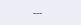---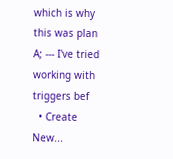which is why this was plan A; --- I've tried working with triggers bef
  • Create New...